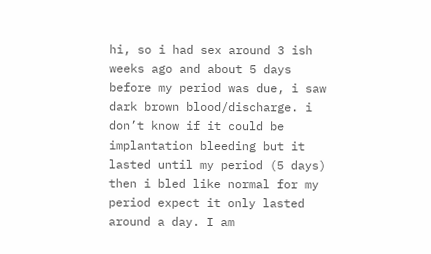hi, so i had sex around 3 ish weeks ago and about 5 days before my period was due, i saw dark brown blood/discharge. i don’t know if it could be implantation bleeding but it lasted until my period (5 days) then i bled like normal for my period expect it only lasted around a day. I am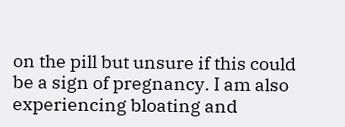on the pill but unsure if this could be a sign of pregnancy. I am also experiencing bloating and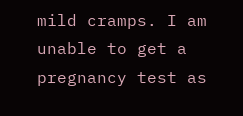mild cramps. I am unable to get a pregnancy test as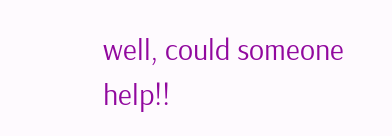well, could someone help!!